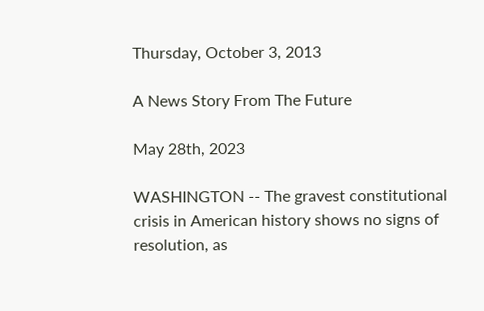Thursday, October 3, 2013

A News Story From The Future

May 28th, 2023

WASHINGTON -- The gravest constitutional crisis in American history shows no signs of resolution, as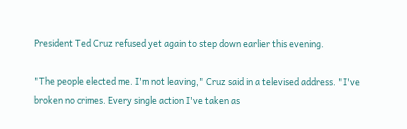President Ted Cruz refused yet again to step down earlier this evening.

"The people elected me. I'm not leaving," Cruz said in a televised address. "I've broken no crimes. Every single action I've taken as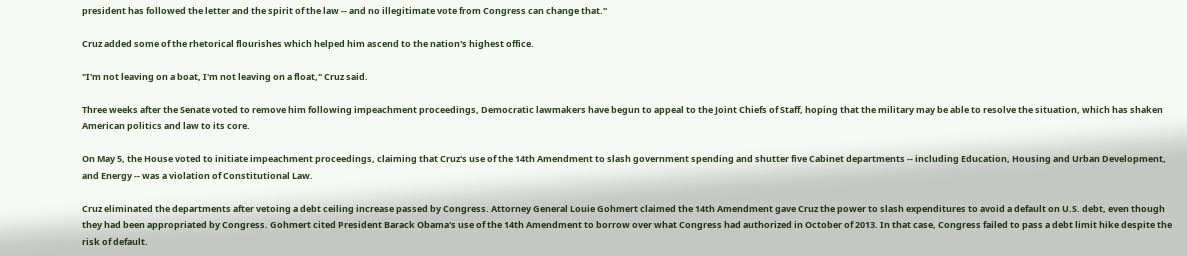president has followed the letter and the spirit of the law -- and no illegitimate vote from Congress can change that."

Cruz added some of the rhetorical flourishes which helped him ascend to the nation's highest office.

"I'm not leaving on a boat, I'm not leaving on a float," Cruz said.

Three weeks after the Senate voted to remove him following impeachment proceedings, Democratic lawmakers have begun to appeal to the Joint Chiefs of Staff, hoping that the military may be able to resolve the situation, which has shaken American politics and law to its core.

On May 5, the House voted to initiate impeachment proceedings, claiming that Cruz's use of the 14th Amendment to slash government spending and shutter five Cabinet departments -- including Education, Housing and Urban Development, and Energy -- was a violation of Constitutional Law.

Cruz eliminated the departments after vetoing a debt ceiling increase passed by Congress. Attorney General Louie Gohmert claimed the 14th Amendment gave Cruz the power to slash expenditures to avoid a default on U.S. debt, even though they had been appropriated by Congress. Gohmert cited President Barack Obama's use of the 14th Amendment to borrow over what Congress had authorized in October of 2013. In that case, Congress failed to pass a debt limit hike despite the risk of default.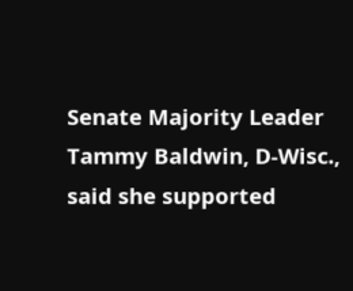Senate Majority Leader Tammy Baldwin, D-Wisc., said she supported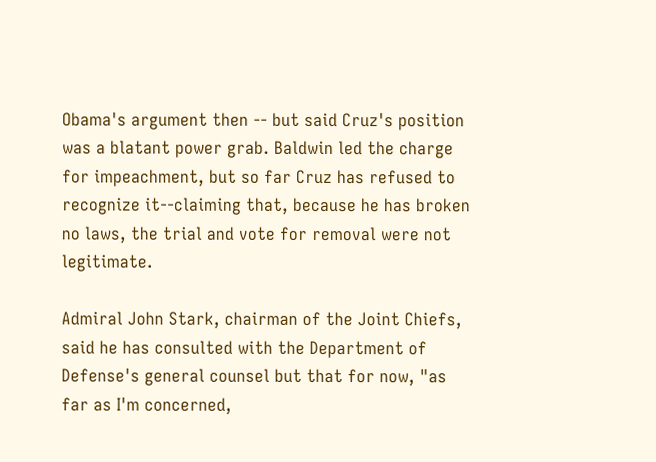Obama's argument then -- but said Cruz's position was a blatant power grab. Baldwin led the charge for impeachment, but so far Cruz has refused to recognize it--claiming that, because he has broken no laws, the trial and vote for removal were not legitimate.

Admiral John Stark, chairman of the Joint Chiefs, said he has consulted with the Department of Defense's general counsel but that for now, "as far as I'm concerned,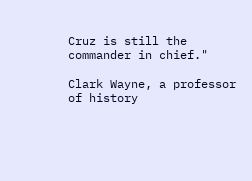Cruz is still the commander in chief."

Clark Wayne, a professor of history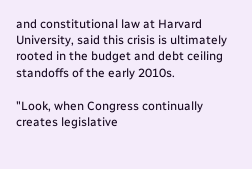and constitutional law at Harvard University, said this crisis is ultimately rooted in the budget and debt ceiling standoffs of the early 2010s.

"Look, when Congress continually creates legislative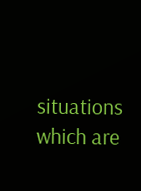situations which are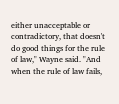either unacceptable or contradictory, that doesn't do good things for the rule of law," Wayne said. "And when the rule of law fails,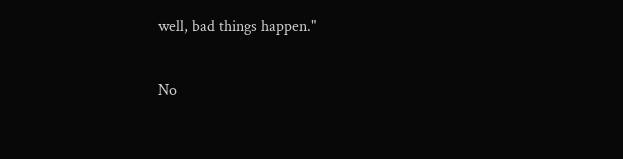well, bad things happen."

No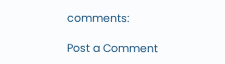comments:

Post a Comment